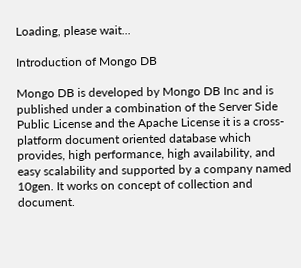Loading, please wait...

Introduction of Mongo DB

Mongo DB is developed by Mongo DB Inc and is published under a combination of the Server Side Public License and the Apache License it is a cross-platform document oriented database which provides, high performance, high availability, and easy scalability and supported by a company named 10gen. It works on concept of collection and document.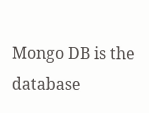Mongo DB is the database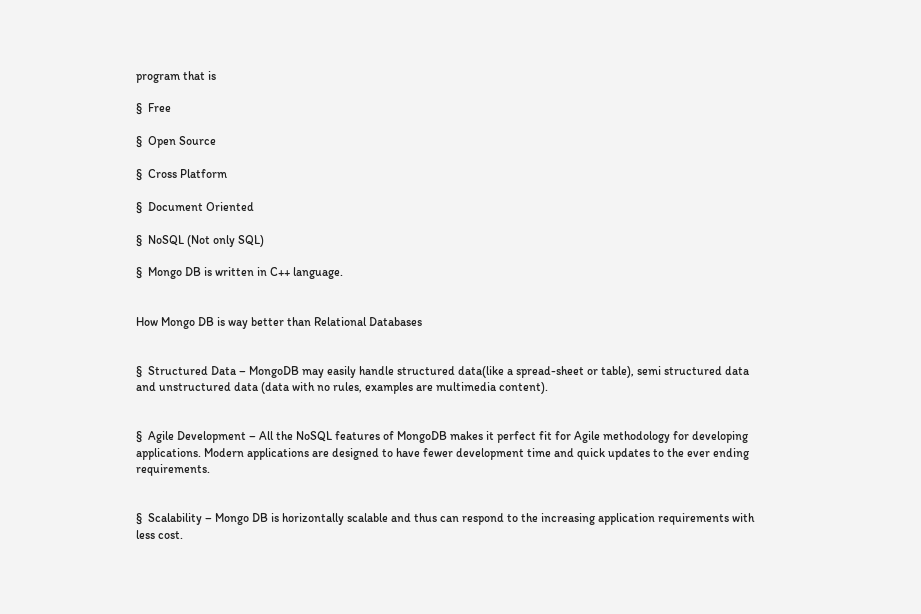program that is

§  Free

§  Open Source

§  Cross Platform

§  Document Oriented

§  NoSQL (Not only SQL)

§  Mongo DB is written in C++ language.


How Mongo DB is way better than Relational Databases


§  Structured Data – MongoDB may easily handle structured data(like a spread-sheet or table), semi structured data and unstructured data (data with no rules, examples are multimedia content).


§  Agile Development – All the NoSQL features of MongoDB makes it perfect fit for Agile methodology for developing applications. Modern applications are designed to have fewer development time and quick updates to the ever ending requirements.


§  Scalability – Mongo DB is horizontally scalable and thus can respond to the increasing application requirements with less cost.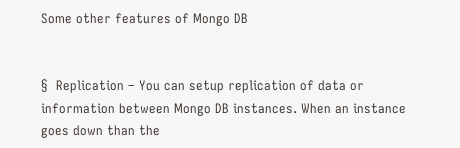Some other features of Mongo DB


§  Replication – You can setup replication of data or information between Mongo DB instances. When an instance goes down than the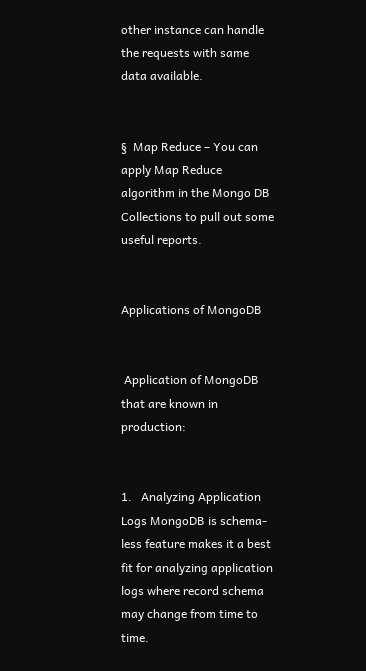other instance can handle the requests with same data available.


§  Map Reduce – You can apply Map Reduce algorithm in the Mongo DB Collections to pull out some useful reports.


Applications of MongoDB


 Application of MongoDB that are known in production:


1.   Analyzing Application Logs MongoDB is schema-less feature makes it a best fit for analyzing application logs where record schema may change from time to time.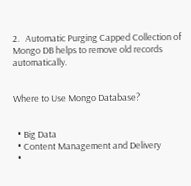2.   Automatic Purging Capped Collection of Mongo DB helps to remove old records automatically.


Where to Use Mongo Database?


  • Big Data
  • Content Management and Delivery
  •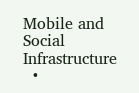Mobile and Social Infrastructure
  •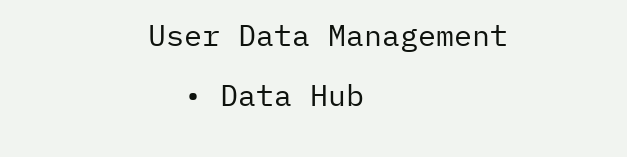User Data Management
  • Data Hub